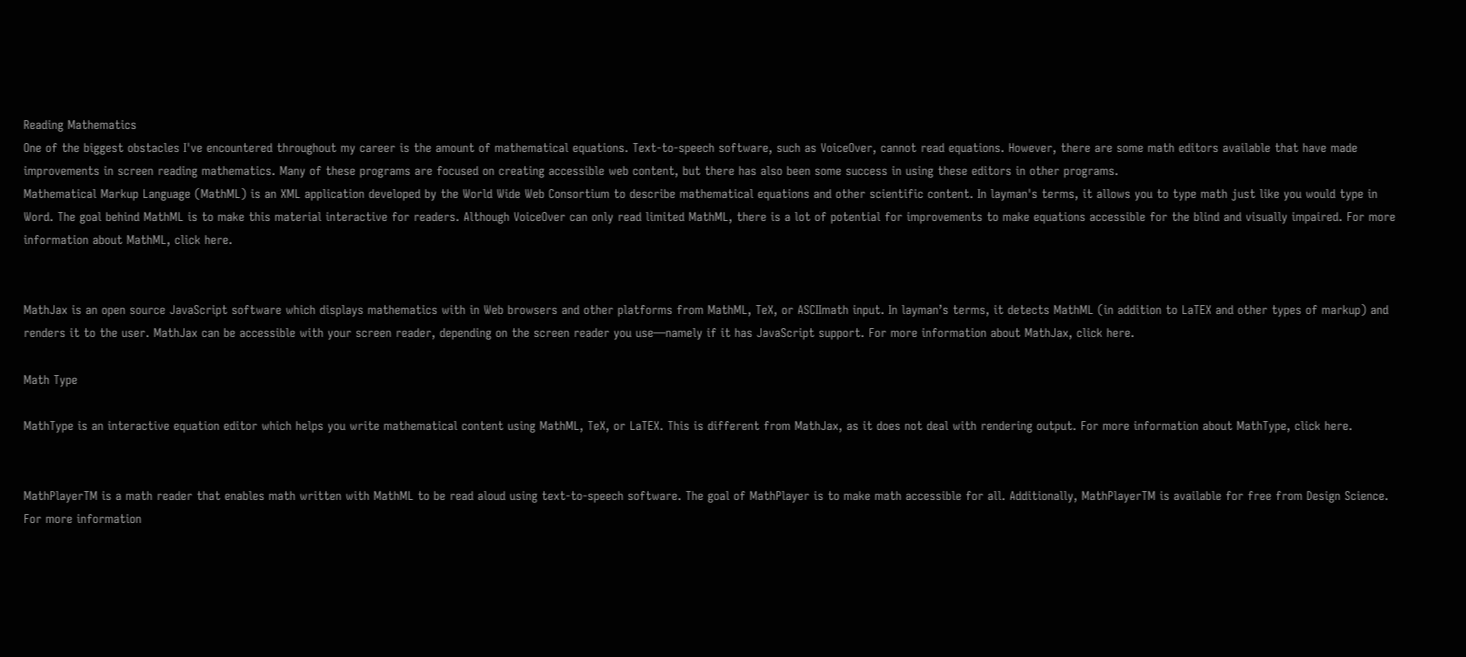Reading Mathematics
One of the biggest obstacles I've encountered throughout my career is the amount of mathematical equations. Text-to-speech software, such as VoiceOver, cannot read equations. However, there are some math editors available that have made improvements in screen reading mathematics. Many of these programs are focused on creating accessible web content, but there has also been some success in using these editors in other programs.
Mathematical Markup Language (MathML) is an XML application developed by the World Wide Web Consortium to describe mathematical equations and other scientific content. In layman's terms, it allows you to type math just like you would type in Word. The goal behind MathML is to make this material interactive for readers. Although VoiceOver can only read limited MathML, there is a lot of potential for improvements to make equations accessible for the blind and visually impaired. For more information about MathML, click here.


MathJax is an open source JavaScript software which displays mathematics with in Web browsers and other platforms from MathML, TeX, or ASCIImath input. In layman’s terms, it detects MathML (in addition to LaTEX and other types of markup) and renders it to the user. MathJax can be accessible with your screen reader, depending on the screen reader you use—namely if it has JavaScript support. For more information about MathJax, click here.

Math Type

MathType is an interactive equation editor which helps you write mathematical content using MathML, TeX, or LaTEX. This is different from MathJax, as it does not deal with rendering output. For more information about MathType, click here.


MathPlayerTM is a math reader that enables math written with MathML to be read aloud using text-to-speech software. The goal of MathPlayer is to make math accessible for all. Additionally, MathPlayerTM is available for free from Design Science. For more information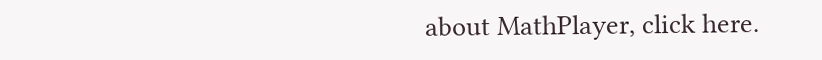about MathPlayer, click here.